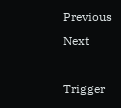Previous  Next

Trigger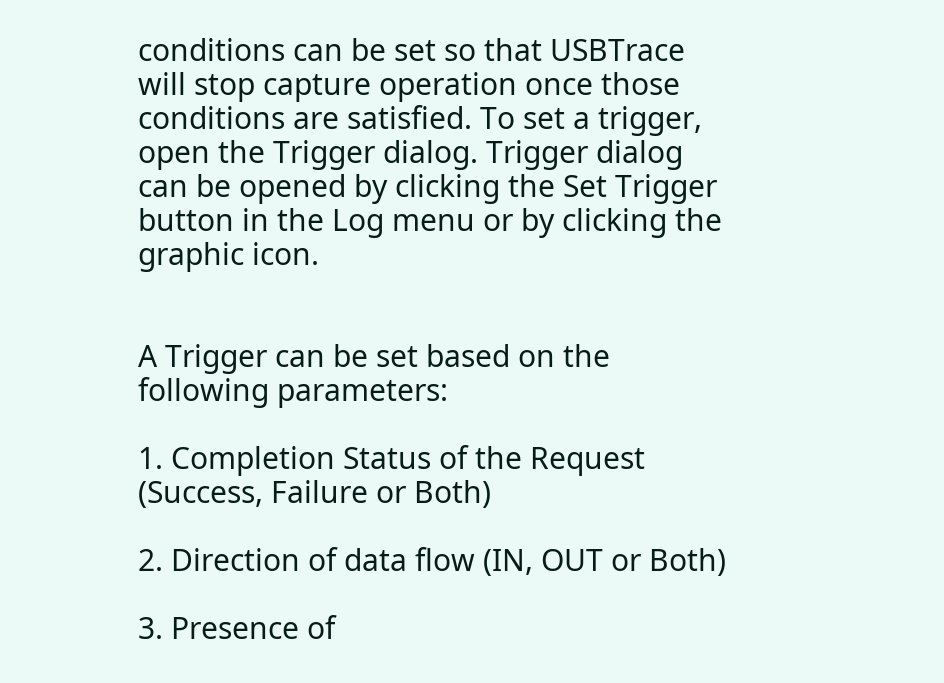conditions can be set so that USBTrace will stop capture operation once those conditions are satisfied. To set a trigger, open the Trigger dialog. Trigger dialog can be opened by clicking the Set Trigger button in the Log menu or by clicking the graphic icon.


A Trigger can be set based on the following parameters:

1. Completion Status of the Request (Success, Failure or Both)

2. Direction of data flow (IN, OUT or Both)

3. Presence of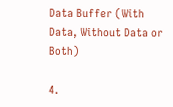Data Buffer (With Data, Without Data or Both)

4.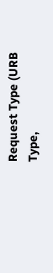Request Type (URB Type,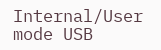Internal/User mode USB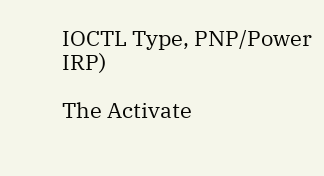IOCTL Type, PNP/Power IRP)

The Activate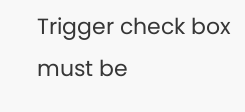Trigger check box must be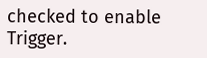checked to enable Trigger.